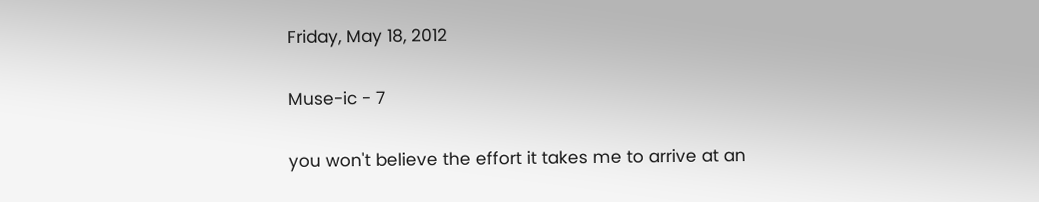Friday, May 18, 2012

Muse-ic - 7

you won't believe the effort it takes me to arrive at an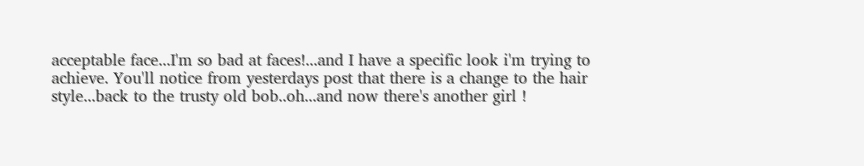acceptable face...I'm so bad at faces!...and I have a specific look i'm trying to achieve. You'll notice from yesterdays post that there is a change to the hair style...back to the trusty old bob..oh...and now there's another girl !